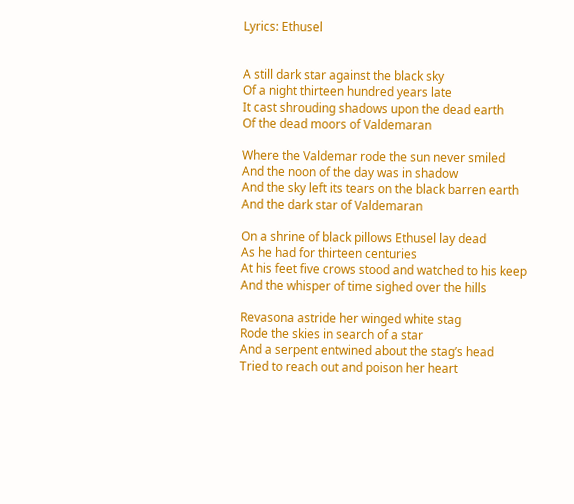Lyrics: Ethusel


A still dark star against the black sky
Of a night thirteen hundred years late
It cast shrouding shadows upon the dead earth
Of the dead moors of Valdemaran

Where the Valdemar rode the sun never smiled
And the noon of the day was in shadow
And the sky left its tears on the black barren earth
And the dark star of Valdemaran

On a shrine of black pillows Ethusel lay dead
As he had for thirteen centuries
At his feet five crows stood and watched to his keep
And the whisper of time sighed over the hills

Revasona astride her winged white stag
Rode the skies in search of a star
And a serpent entwined about the stag’s head
Tried to reach out and poison her heart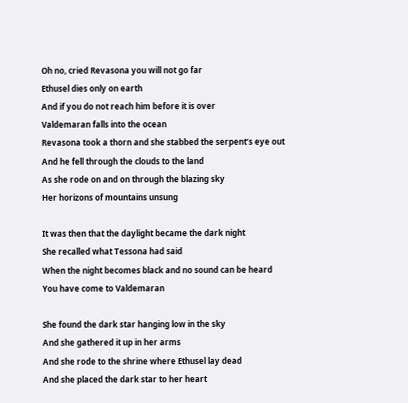Oh no, cried Revasona you will not go far
Ethusel dies only on earth
And if you do not reach him before it is over
Valdemaran falls into the ocean
Revasona took a thorn and she stabbed the serpent’s eye out
And he fell through the clouds to the land
As she rode on and on through the blazing sky
Her horizons of mountains unsung

It was then that the daylight became the dark night
She recalled what Tessona had said
When the night becomes black and no sound can be heard
You have come to Valdemaran

She found the dark star hanging low in the sky
And she gathered it up in her arms
And she rode to the shrine where Ethusel lay dead
And she placed the dark star to her heart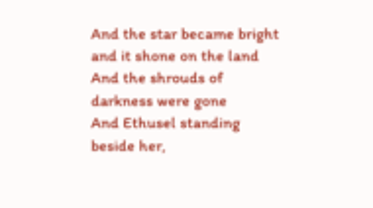And the star became bright and it shone on the land
And the shrouds of darkness were gone
And Ethusel standing beside her,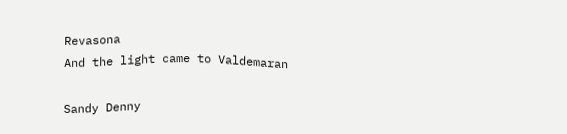Revasona
And the light came to Valdemaran

Sandy Denny